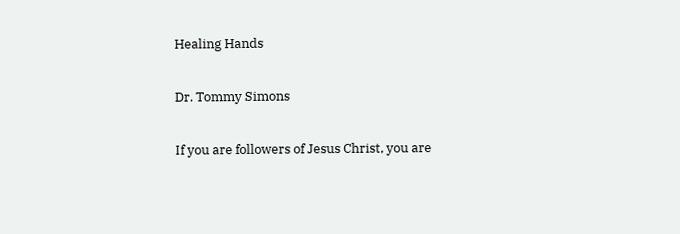Healing Hands

Dr. Tommy Simons

If you are followers of Jesus Christ, you are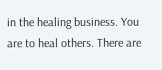in the healing business. You are to heal others. There are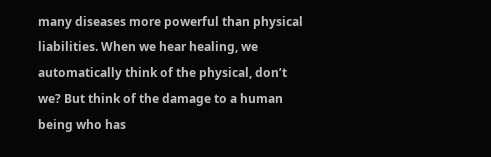many diseases more powerful than physical liabilities. When we hear healing, we automatically think of the physical, don’t we? But think of the damage to a human being who has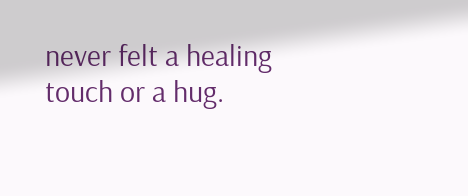never felt a healing touch or a hug.